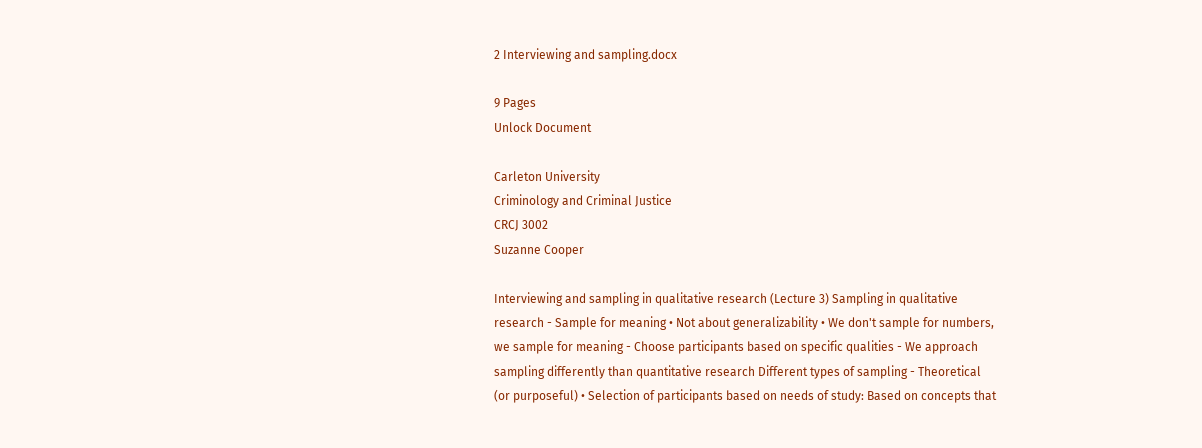2 Interviewing and sampling.docx

9 Pages
Unlock Document

Carleton University
Criminology and Criminal Justice
CRCJ 3002
Suzanne Cooper

Interviewing and sampling in qualitative research (Lecture 3) Sampling in qualitative research - Sample for meaning • Not about generalizability • We don't sample for numbers, we sample for meaning - Choose participants based on specific qualities - We approach sampling differently than quantitative research Different types of sampling - Theoretical (or purposeful) • Selection of participants based on needs of study: Based on concepts that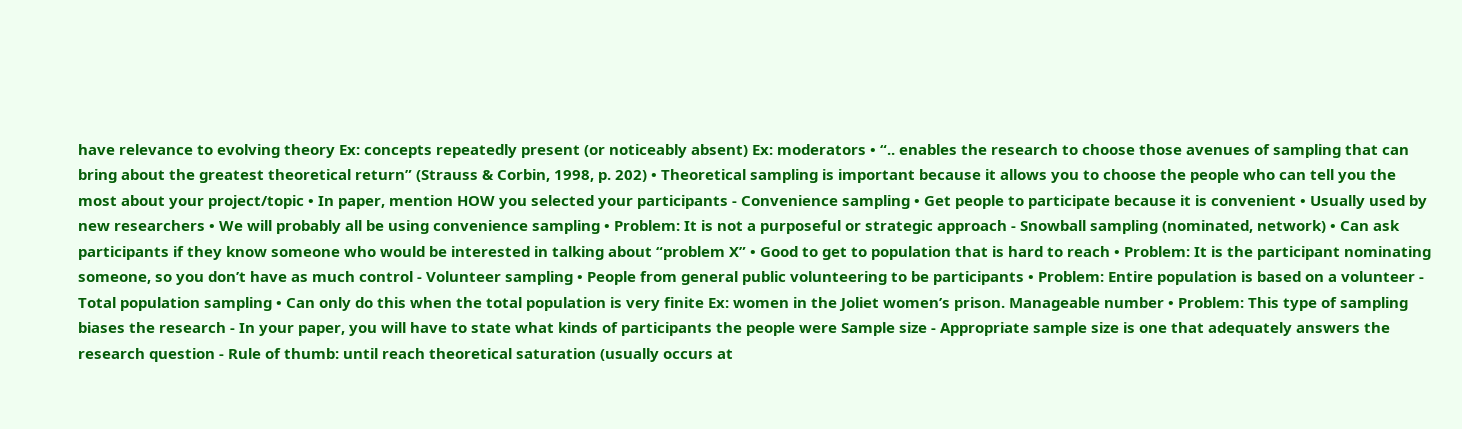have relevance to evolving theory Ex: concepts repeatedly present (or noticeably absent) Ex: moderators • “.. enables the research to choose those avenues of sampling that can bring about the greatest theoretical return” (Strauss & Corbin, 1998, p. 202) • Theoretical sampling is important because it allows you to choose the people who can tell you the most about your project/topic • In paper, mention HOW you selected your participants - Convenience sampling • Get people to participate because it is convenient • Usually used by new researchers • We will probably all be using convenience sampling • Problem: It is not a purposeful or strategic approach - Snowball sampling (nominated, network) • Can ask participants if they know someone who would be interested in talking about “problem X” • Good to get to population that is hard to reach • Problem: It is the participant nominating someone, so you don’t have as much control - Volunteer sampling • People from general public volunteering to be participants • Problem: Entire population is based on a volunteer - Total population sampling • Can only do this when the total population is very finite Ex: women in the Joliet women’s prison. Manageable number • Problem: This type of sampling biases the research - In your paper, you will have to state what kinds of participants the people were Sample size - Appropriate sample size is one that adequately answers the research question - Rule of thumb: until reach theoretical saturation (usually occurs at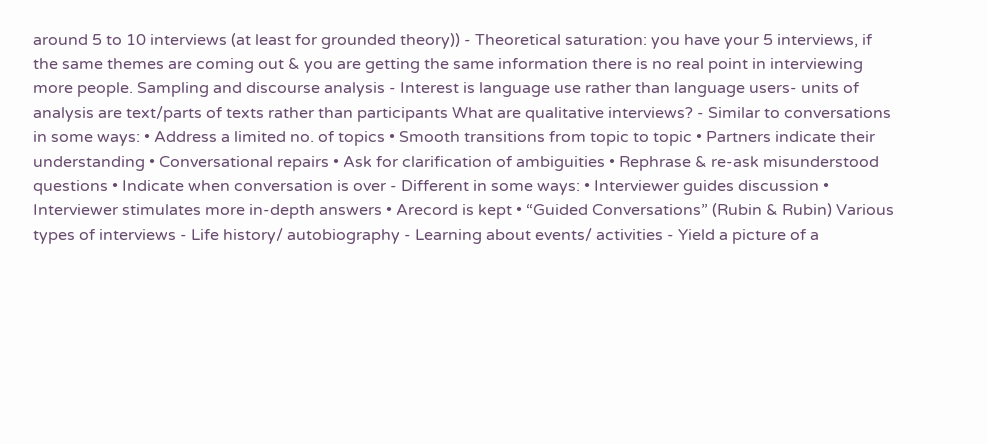around 5 to 10 interviews (at least for grounded theory)) - Theoretical saturation: you have your 5 interviews, if the same themes are coming out & you are getting the same information there is no real point in interviewing more people. Sampling and discourse analysis - Interest is language use rather than language users- units of analysis are text/parts of texts rather than participants What are qualitative interviews? - Similar to conversations in some ways: • Address a limited no. of topics • Smooth transitions from topic to topic • Partners indicate their understanding • Conversational repairs • Ask for clarification of ambiguities • Rephrase & re-ask misunderstood questions • Indicate when conversation is over - Different in some ways: • Interviewer guides discussion • Interviewer stimulates more in-depth answers • Arecord is kept • “Guided Conversations” (Rubin & Rubin) Various types of interviews - Life history/ autobiography - Learning about events/ activities - Yield a picture of a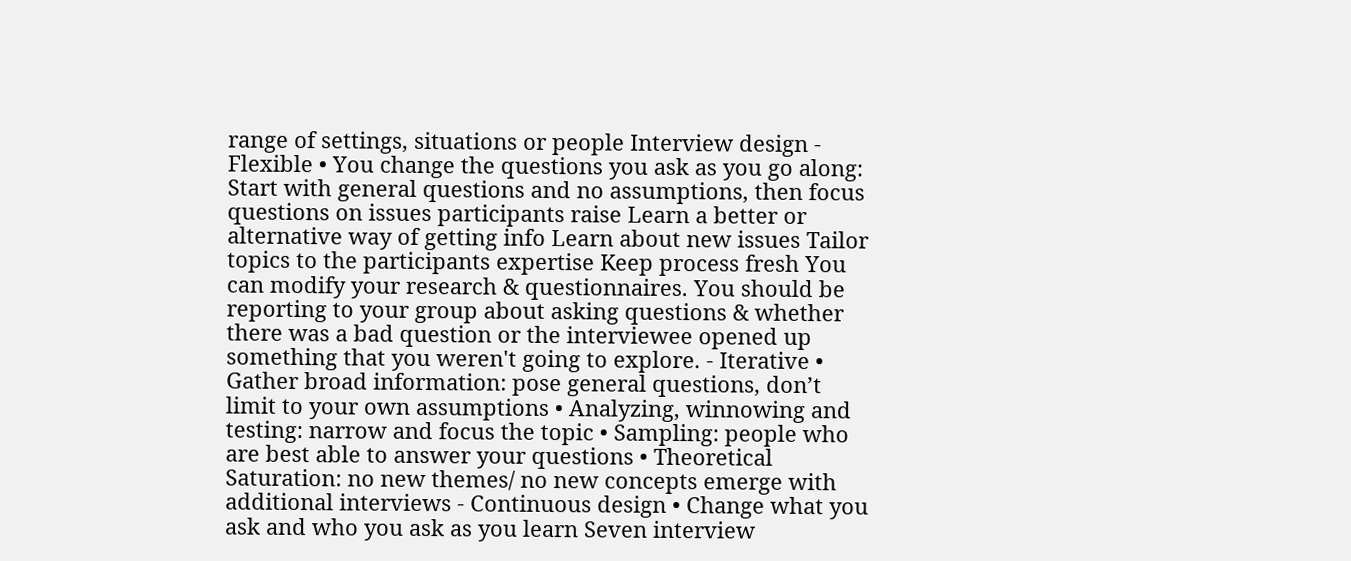range of settings, situations or people Interview design - Flexible • You change the questions you ask as you go along: Start with general questions and no assumptions, then focus questions on issues participants raise Learn a better or alternative way of getting info Learn about new issues Tailor topics to the participants expertise Keep process fresh You can modify your research & questionnaires. You should be reporting to your group about asking questions & whether there was a bad question or the interviewee opened up something that you weren't going to explore. - Iterative • Gather broad information: pose general questions, don’t limit to your own assumptions • Analyzing, winnowing and testing: narrow and focus the topic • Sampling: people who are best able to answer your questions • Theoretical Saturation: no new themes/ no new concepts emerge with additional interviews - Continuous design • Change what you ask and who you ask as you learn Seven interview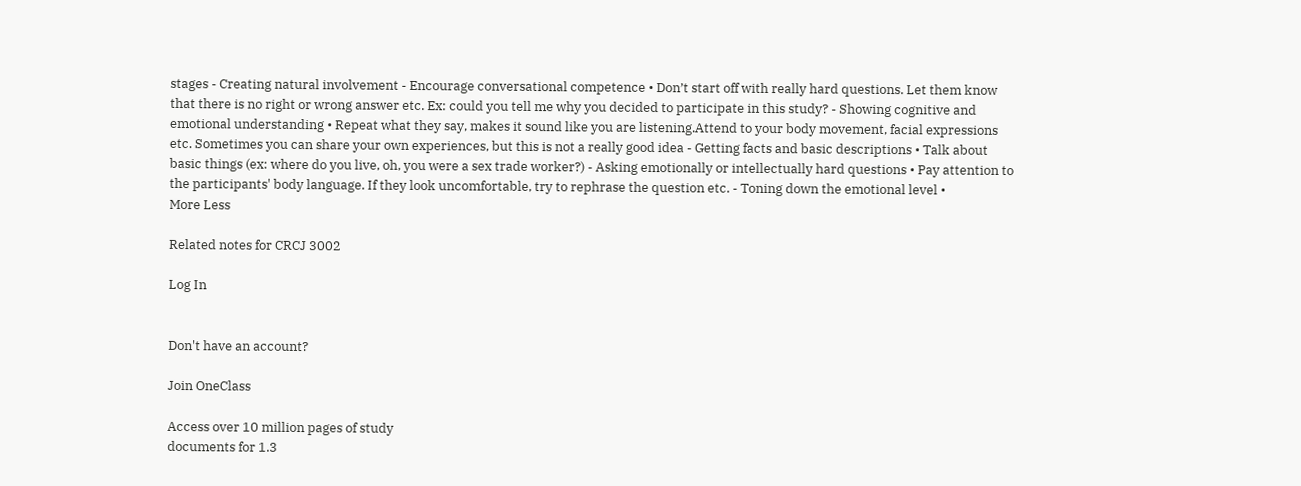stages - Creating natural involvement - Encourage conversational competence • Don’t start off with really hard questions. Let them know that there is no right or wrong answer etc. Ex: could you tell me why you decided to participate in this study? - Showing cognitive and emotional understanding • Repeat what they say, makes it sound like you are listening.Attend to your body movement, facial expressions etc. Sometimes you can share your own experiences, but this is not a really good idea - Getting facts and basic descriptions • Talk about basic things (ex: where do you live, oh, you were a sex trade worker?) - Asking emotionally or intellectually hard questions • Pay attention to the participants' body language. If they look uncomfortable, try to rephrase the question etc. - Toning down the emotional level •
More Less

Related notes for CRCJ 3002

Log In


Don't have an account?

Join OneClass

Access over 10 million pages of study
documents for 1.3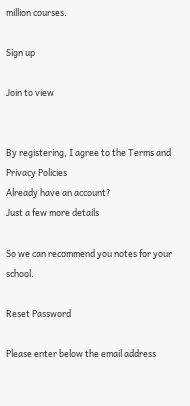million courses.

Sign up

Join to view


By registering, I agree to the Terms and Privacy Policies
Already have an account?
Just a few more details

So we can recommend you notes for your school.

Reset Password

Please enter below the email address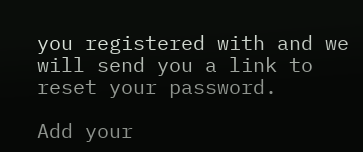you registered with and we will send you a link to reset your password.

Add your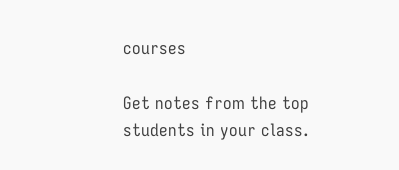courses

Get notes from the top students in your class.